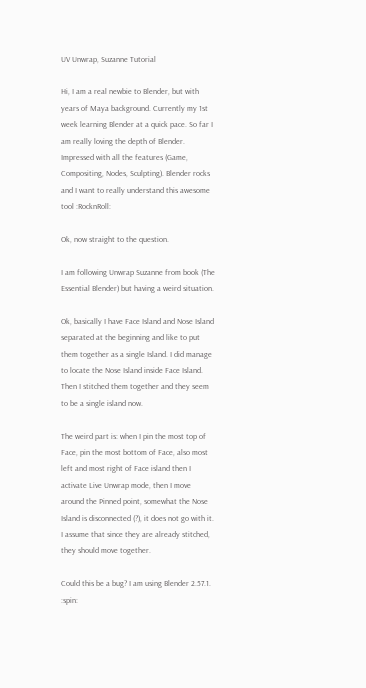UV Unwrap, Suzanne Tutorial

Hi, I am a real newbie to Blender, but with years of Maya background. Currently my 1st week learning Blender at a quick pace. So far I am really loving the depth of Blender. Impressed with all the features (Game, Compositing, Nodes, Sculpting). Blender rocks and I want to really understand this awesome tool :RocknRoll:

Ok, now straight to the question.

I am following Unwrap Suzanne from book (The Essential Blender) but having a weird situation.

Ok, basically I have Face Island and Nose Island separated at the beginning and like to put them together as a single Island. I did manage to locate the Nose Island inside Face Island. Then I stitched them together and they seem to be a single island now.

The weird part is: when I pin the most top of Face, pin the most bottom of Face, also most left and most right of Face island then I activate Live Unwrap mode, then I move around the Pinned point, somewhat the Nose Island is disconnected (?), it does not go with it. I assume that since they are already stitched, they should move together.

Could this be a bug? I am using Blender 2.57.1. :spin: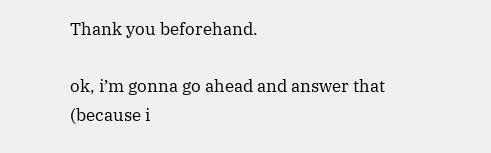Thank you beforehand.

ok, i’m gonna go ahead and answer that (because i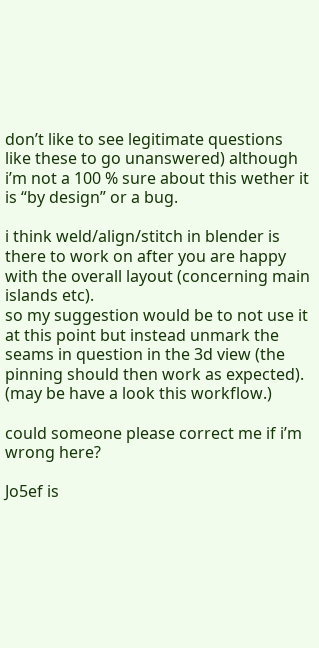don’t like to see legitimate questions like these to go unanswered) although i’m not a 100 % sure about this wether it is “by design” or a bug.

i think weld/align/stitch in blender is there to work on after you are happy with the overall layout (concerning main islands etc).
so my suggestion would be to not use it at this point but instead unmark the seams in question in the 3d view (the pinning should then work as expected). (may be have a look this workflow.)

could someone please correct me if i’m wrong here?

Jo5ef is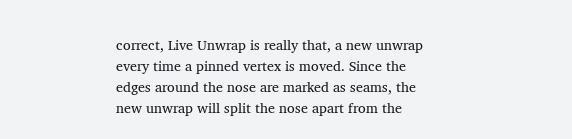correct, Live Unwrap is really that, a new unwrap every time a pinned vertex is moved. Since the edges around the nose are marked as seams, the new unwrap will split the nose apart from the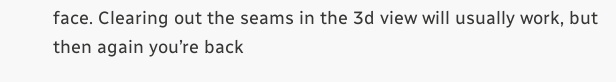face. Clearing out the seams in the 3d view will usually work, but then again you’re back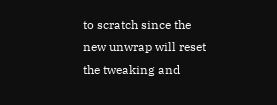to scratch since the new unwrap will reset the tweaking and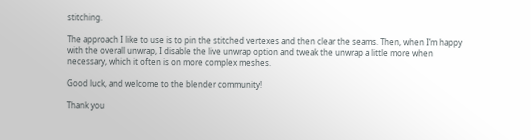stitching.

The approach I like to use is to pin the stitched vertexes and then clear the seams. Then, when I’m happy with the overall unwrap, I disable the live unwrap option and tweak the unwrap a little more when necessary, which it often is on more complex meshes.

Good luck, and welcome to the blender community!

Thank you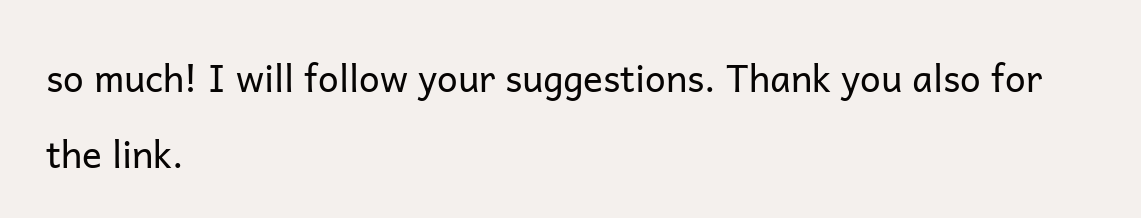so much! I will follow your suggestions. Thank you also for the link.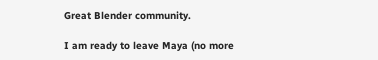Great Blender community.

I am ready to leave Maya (no more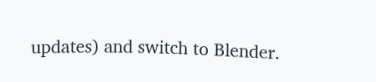updates) and switch to Blender.